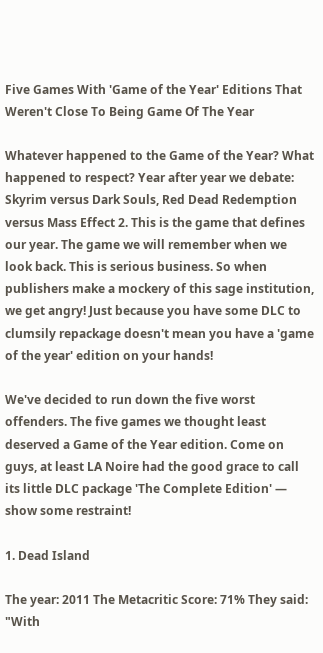Five Games With 'Game of the Year' Editions That Weren't Close To Being Game Of The Year

Whatever happened to the Game of the Year? What happened to respect? Year after year we debate: Skyrim versus Dark Souls, Red Dead Redemption versus Mass Effect 2. This is the game that defines our year. The game we will remember when we look back. This is serious business. So when publishers make a mockery of this sage institution, we get angry! Just because you have some DLC to clumsily repackage doesn't mean you have a 'game of the year' edition on your hands!

We've decided to run down the five worst offenders. The five games we thought least deserved a Game of the Year edition. Come on guys, at least LA Noire had the good grace to call its little DLC package 'The Complete Edition' — show some restraint!

1. Dead Island

The year: 2011 The Metacritic Score: 71% They said: "With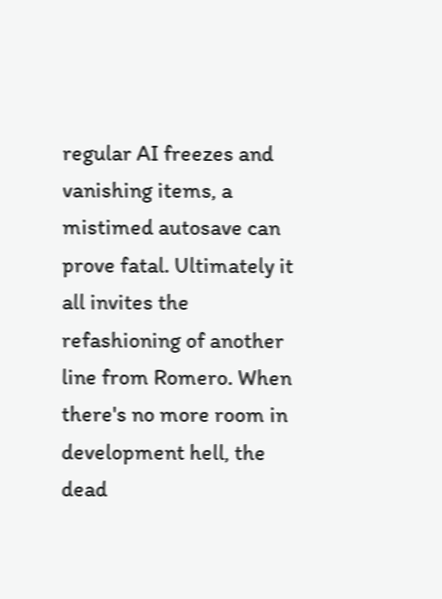regular AI freezes and vanishing items, a mistimed autosave can prove fatal. Ultimately it all invites the refashioning of another line from Romero. When there's no more room in development hell, the dead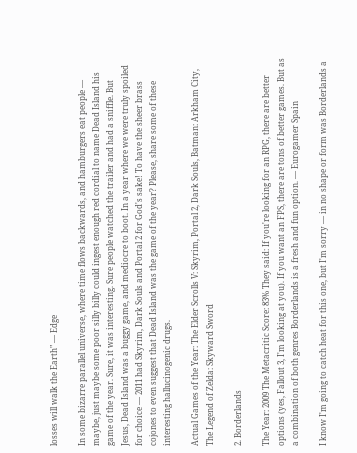losses will walk the Earth" — Edge

In some bizarre parallel universe, where time flows backwards, and hamburgers eat people — maybe, just maybe some poor silly billy could ingest enough red cordial to name Dead Island his game of the year. Sure, it was interesting. Sure people watched the trailer and had a sniffle. But Jesus, Dead Island was a buggy game, and mediocre to boot. In a year where we were truly spoiled for choice — 2011 had Skyrim, Dark Souls and Portal 2 for God's sake! To have the sheer brass cojones to even suggest that Dead Island was the game of the year? Please, share some of these interesting hallucinogenic drugs.

Actual Games of the Year: The Elder Scrolls V: Skyrim, Portal 2, Dark Souls, Batman: Arkham City, The Legend of Zelda: Skyward Sword

2. Borderlands

The Year: 2009 The Metacritic Score: 83% They said: If you're looking for an RPG, there are better options (yes, Fallout 3, I'm looking at you). If you want an FPS, there are tons of better games. But as a combination of both genres Borderlands is a fresh and fun option. — Eurogamer Spain

I know I'm going to catch heat for this one, but I'm sorry — in no shape or form was Borderlands a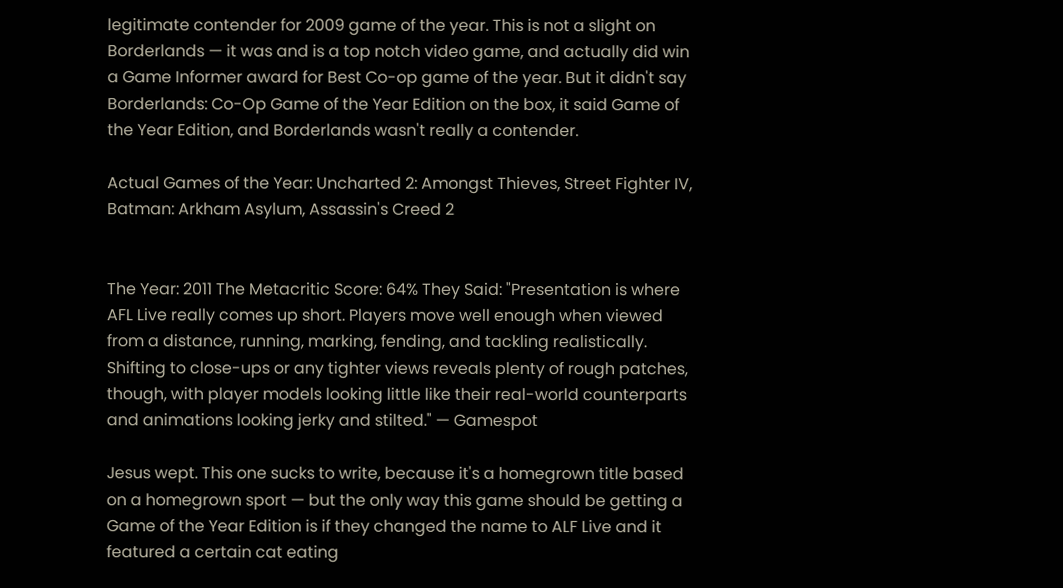legitimate contender for 2009 game of the year. This is not a slight on Borderlands — it was and is a top notch video game, and actually did win a Game Informer award for Best Co-op game of the year. But it didn't say Borderlands: Co-Op Game of the Year Edition on the box, it said Game of the Year Edition, and Borderlands wasn't really a contender.

Actual Games of the Year: Uncharted 2: Amongst Thieves, Street Fighter IV, Batman: Arkham Asylum, Assassin's Creed 2


The Year: 2011 The Metacritic Score: 64% They Said: "Presentation is where AFL Live really comes up short. Players move well enough when viewed from a distance, running, marking, fending, and tackling realistically. Shifting to close-ups or any tighter views reveals plenty of rough patches, though, with player models looking little like their real-world counterparts and animations looking jerky and stilted." — Gamespot

Jesus wept. This one sucks to write, because it's a homegrown title based on a homegrown sport — but the only way this game should be getting a Game of the Year Edition is if they changed the name to ALF Live and it featured a certain cat eating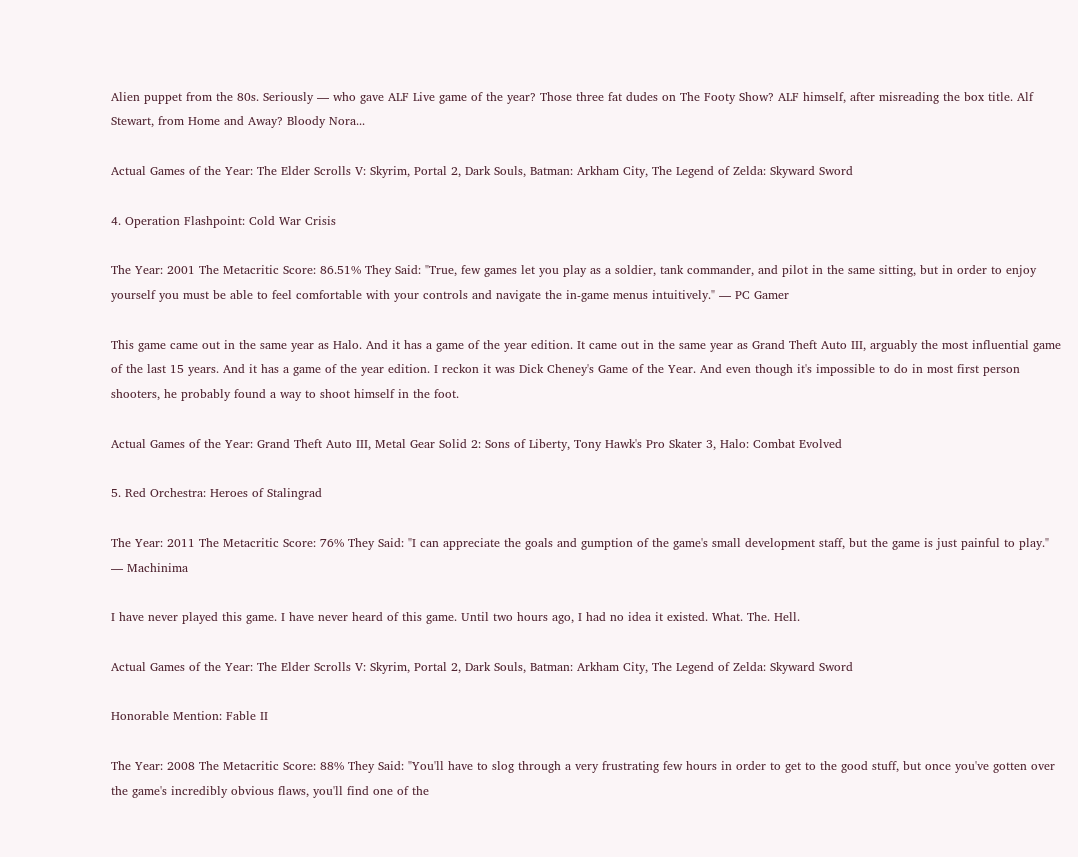Alien puppet from the 80s. Seriously — who gave ALF Live game of the year? Those three fat dudes on The Footy Show? ALF himself, after misreading the box title. Alf Stewart, from Home and Away? Bloody Nora...

Actual Games of the Year: The Elder Scrolls V: Skyrim, Portal 2, Dark Souls, Batman: Arkham City, The Legend of Zelda: Skyward Sword

4. Operation Flashpoint: Cold War Crisis

The Year: 2001 The Metacritic Score: 86.51% They Said: "True, few games let you play as a soldier, tank commander, and pilot in the same sitting, but in order to enjoy yourself you must be able to feel comfortable with your controls and navigate the in-game menus intuitively." — PC Gamer

This game came out in the same year as Halo. And it has a game of the year edition. It came out in the same year as Grand Theft Auto III, arguably the most influential game of the last 15 years. And it has a game of the year edition. I reckon it was Dick Cheney's Game of the Year. And even though it's impossible to do in most first person shooters, he probably found a way to shoot himself in the foot.

Actual Games of the Year: Grand Theft Auto III, Metal Gear Solid 2: Sons of Liberty, Tony Hawk's Pro Skater 3, Halo: Combat Evolved

5. Red Orchestra: Heroes of Stalingrad

The Year: 2011 The Metacritic Score: 76% They Said: "I can appreciate the goals and gumption of the game's small development staff, but the game is just painful to play." — Machinima

I have never played this game. I have never heard of this game. Until two hours ago, I had no idea it existed. What. The. Hell.

Actual Games of the Year: The Elder Scrolls V: Skyrim, Portal 2, Dark Souls, Batman: Arkham City, The Legend of Zelda: Skyward Sword

Honorable Mention: Fable II

The Year: 2008 The Metacritic Score: 88% They Said: "You'll have to slog through a very frustrating few hours in order to get to the good stuff, but once you've gotten over the game's incredibly obvious flaws, you'll find one of the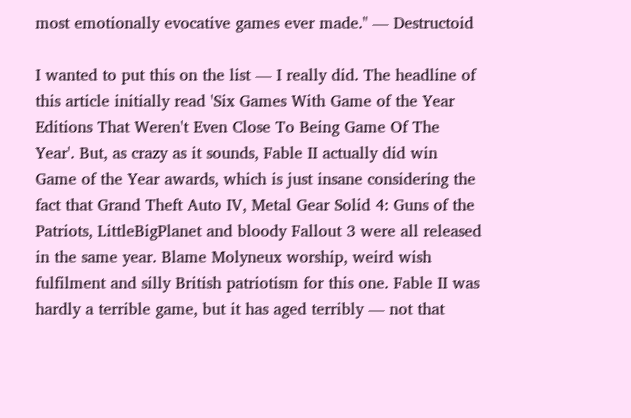most emotionally evocative games ever made." — Destructoid

I wanted to put this on the list — I really did. The headline of this article initially read 'Six Games With Game of the Year Editions That Weren't Even Close To Being Game Of The Year'. But, as crazy as it sounds, Fable II actually did win Game of the Year awards, which is just insane considering the fact that Grand Theft Auto IV, Metal Gear Solid 4: Guns of the Patriots, LittleBigPlanet and bloody Fallout 3 were all released in the same year. Blame Molyneux worship, weird wish fulfilment and silly British patriotism for this one. Fable II was hardly a terrible game, but it has aged terribly — not that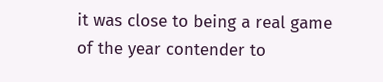it was close to being a real game of the year contender to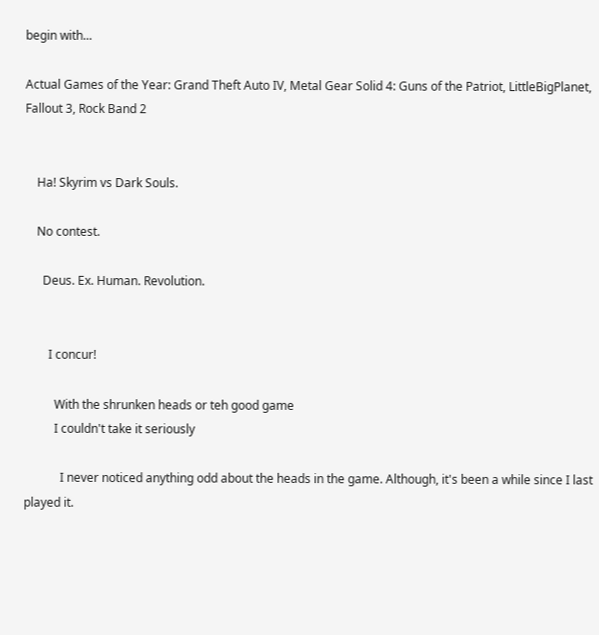begin with...

Actual Games of the Year: Grand Theft Auto IV, Metal Gear Solid 4: Guns of the Patriot, LittleBigPlanet, Fallout 3, Rock Band 2


    Ha! Skyrim vs Dark Souls.

    No contest.

      Deus. Ex. Human. Revolution.


        I concur!

          With the shrunken heads or teh good game
          I couldn't take it seriously

            I never noticed anything odd about the heads in the game. Although, it's been a while since I last played it.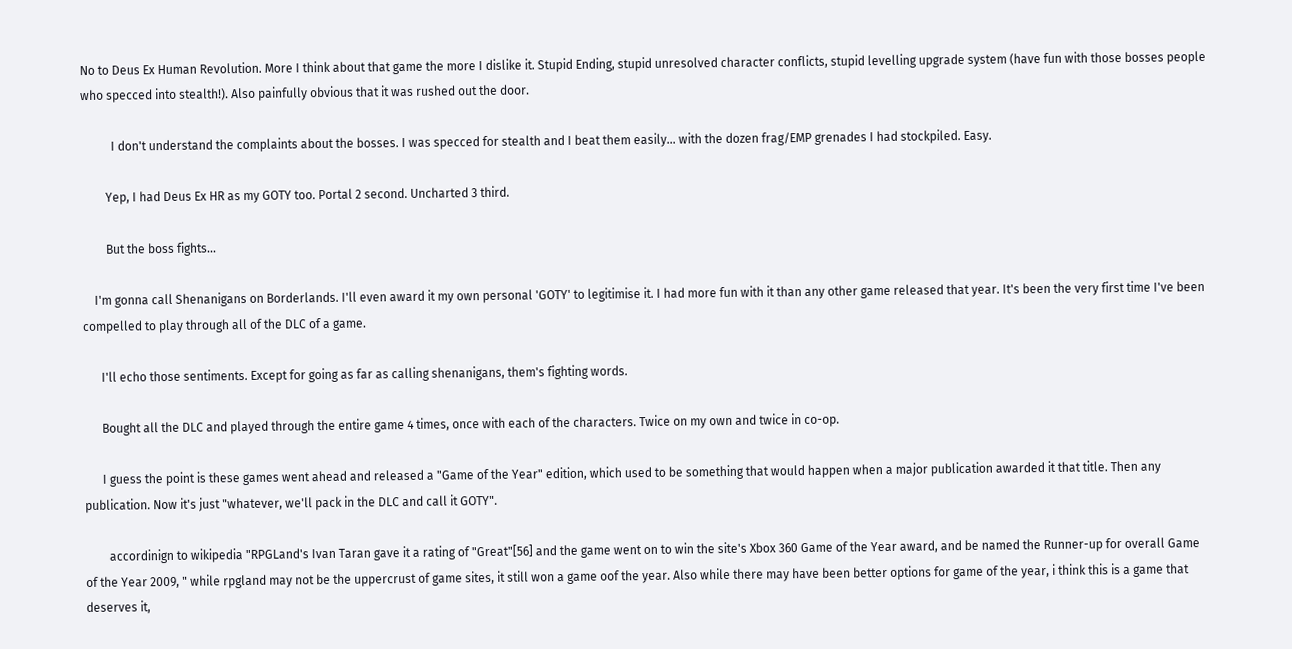No to Deus Ex Human Revolution. More I think about that game the more I dislike it. Stupid Ending, stupid unresolved character conflicts, stupid levelling upgrade system (have fun with those bosses people who specced into stealth!). Also painfully obvious that it was rushed out the door.

          I don't understand the complaints about the bosses. I was specced for stealth and I beat them easily... with the dozen frag/EMP grenades I had stockpiled. Easy.

        Yep, I had Deus Ex HR as my GOTY too. Portal 2 second. Uncharted 3 third.

        But the boss fights...

    I'm gonna call Shenanigans on Borderlands. I'll even award it my own personal 'GOTY' to legitimise it. I had more fun with it than any other game released that year. It's been the very first time I've been compelled to play through all of the DLC of a game.

      I'll echo those sentiments. Except for going as far as calling shenanigans, them's fighting words.

      Bought all the DLC and played through the entire game 4 times, once with each of the characters. Twice on my own and twice in co-op.

      I guess the point is these games went ahead and released a "Game of the Year" edition, which used to be something that would happen when a major publication awarded it that title. Then any publication. Now it's just "whatever, we'll pack in the DLC and call it GOTY".

        accordinign to wikipedia "RPGLand's Ivan Taran gave it a rating of "Great"[56] and the game went on to win the site's Xbox 360 Game of the Year award, and be named the Runner-up for overall Game of the Year 2009, " while rpgland may not be the uppercrust of game sites, it still won a game oof the year. Also while there may have been better options for game of the year, i think this is a game that deserves it,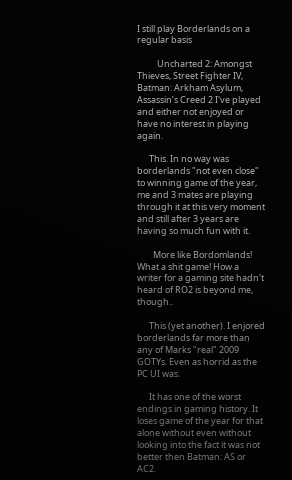I still play Borderlands on a regular basis

          Uncharted 2: Amongst Thieves, Street Fighter IV, Batman: Arkham Asylum, Assassin’s Creed 2 I've played and either not enjoyed or have no interest in playing again.

      This. In no way was borderlands "not even close" to winning game of the year, me and 3 mates are playing through it at this very moment and still after 3 years are having so much fun with it.

        More like Bordomlands! What a shit game! How a writer for a gaming site hadn't heard of RO2 is beyond me, though..

      This (yet another). I enjored borderlands far more than any of Marks "real" 2009 GOTYs. Even as horrid as the PC UI was.

      It has one of the worst endings in gaming history. It loses game of the year for that alone without even without looking into the fact it was not better then Batman: AS or AC2.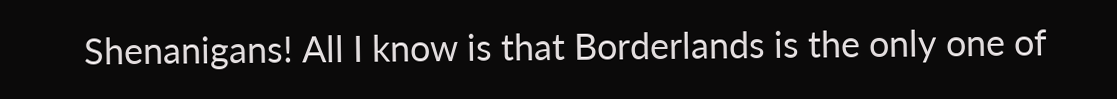Shenanigans! All I know is that Borderlands is the only one of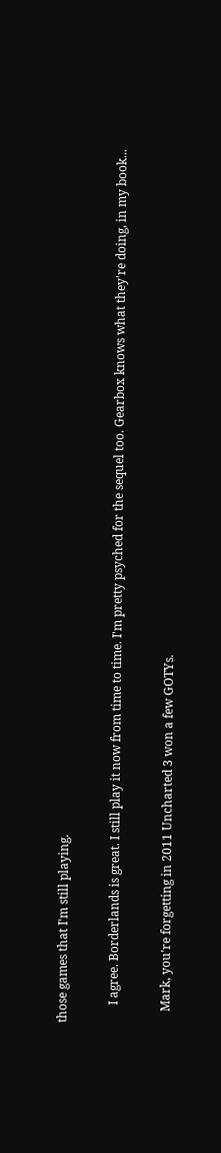those games that I'm still playing.

      I agree. Borderlands is great. I still play it now from time to time. I'm pretty psyched for the sequel too. Gearbox knows what they're doing, in my book...

    Mark, you're forgetting in 2011 Uncharted 3 won a few GOTYs.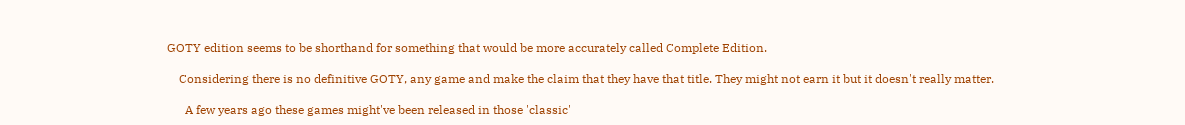GOTY edition seems to be shorthand for something that would be more accurately called Complete Edition.

    Considering there is no definitive GOTY, any game and make the claim that they have that title. They might not earn it but it doesn't really matter.

      A few years ago these games might've been released in those 'classic'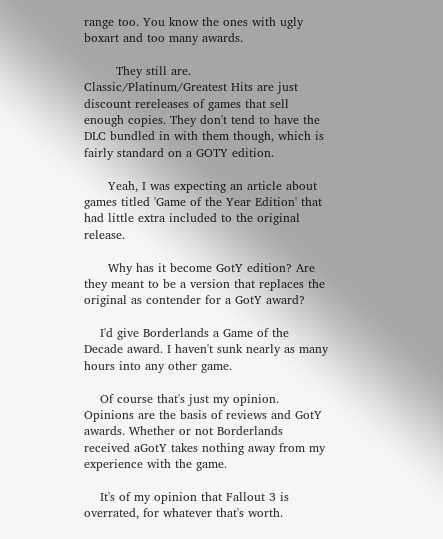range too. You know the ones with ugly boxart and too many awards.

        They still are. Classic/Platinum/Greatest Hits are just discount rereleases of games that sell enough copies. They don't tend to have the DLC bundled in with them though, which is fairly standard on a GOTY edition.

      Yeah, I was expecting an article about games titled 'Game of the Year Edition' that had little extra included to the original release.

      Why has it become GotY edition? Are they meant to be a version that replaces the original as contender for a GotY award?

    I'd give Borderlands a Game of the Decade award. I haven't sunk nearly as many hours into any other game.

    Of course that's just my opinion. Opinions are the basis of reviews and GotY awards. Whether or not Borderlands received aGotY takes nothing away from my experience with the game.

    It's of my opinion that Fallout 3 is overrated, for whatever that's worth.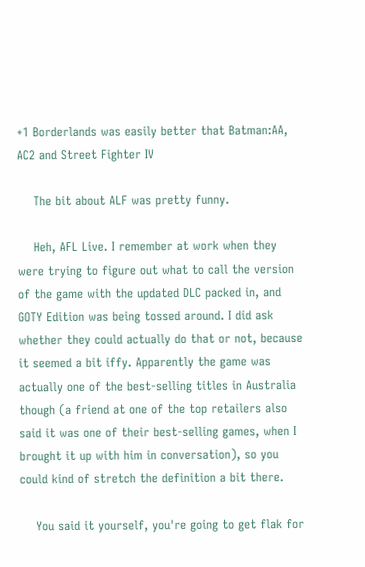+1 Borderlands was easily better that Batman:AA, AC2 and Street Fighter IV

    The bit about ALF was pretty funny.

    Heh, AFL Live. I remember at work when they were trying to figure out what to call the version of the game with the updated DLC packed in, and GOTY Edition was being tossed around. I did ask whether they could actually do that or not, because it seemed a bit iffy. Apparently the game was actually one of the best-selling titles in Australia though (a friend at one of the top retailers also said it was one of their best-selling games, when I brought it up with him in conversation), so you could kind of stretch the definition a bit there.

    You said it yourself, you're going to get flak for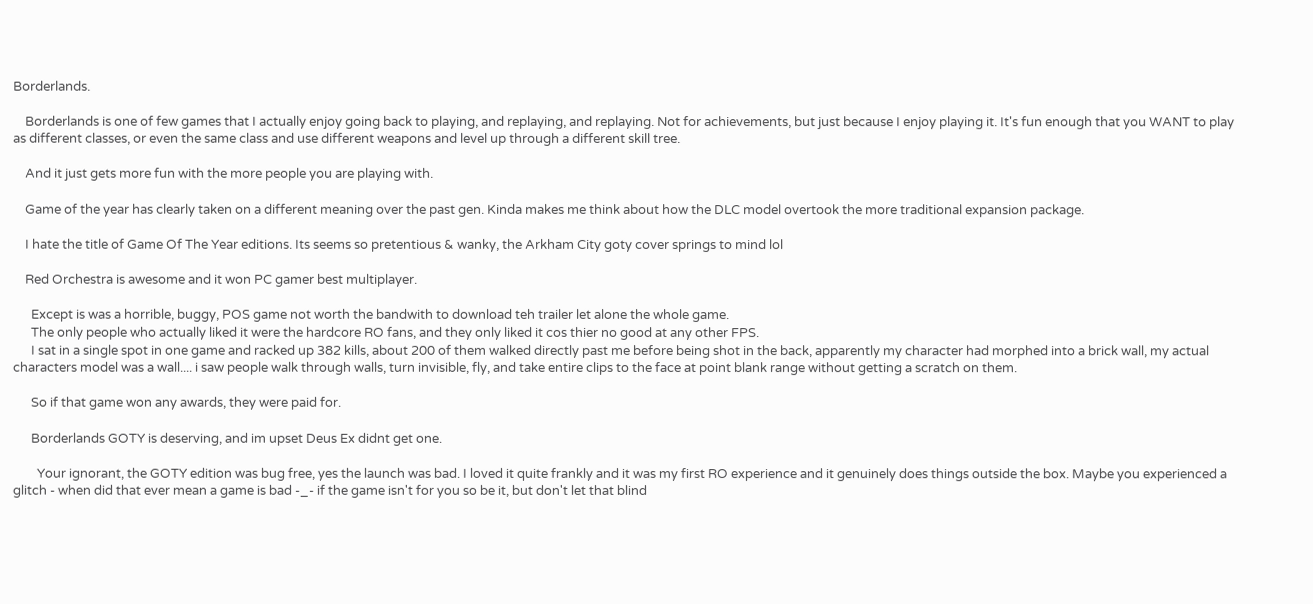Borderlands.

    Borderlands is one of few games that I actually enjoy going back to playing, and replaying, and replaying. Not for achievements, but just because I enjoy playing it. It's fun enough that you WANT to play as different classes, or even the same class and use different weapons and level up through a different skill tree.

    And it just gets more fun with the more people you are playing with.

    Game of the year has clearly taken on a different meaning over the past gen. Kinda makes me think about how the DLC model overtook the more traditional expansion package.

    I hate the title of Game Of The Year editions. Its seems so pretentious & wanky, the Arkham City goty cover springs to mind lol

    Red Orchestra is awesome and it won PC gamer best multiplayer.

      Except is was a horrible, buggy, POS game not worth the bandwith to download teh trailer let alone the whole game.
      The only people who actually liked it were the hardcore RO fans, and they only liked it cos thier no good at any other FPS.
      I sat in a single spot in one game and racked up 382 kills, about 200 of them walked directly past me before being shot in the back, apparently my character had morphed into a brick wall, my actual characters model was a wall.... i saw people walk through walls, turn invisible, fly, and take entire clips to the face at point blank range without getting a scratch on them.

      So if that game won any awards, they were paid for.

      Borderlands GOTY is deserving, and im upset Deus Ex didnt get one.

        Your ignorant, the GOTY edition was bug free, yes the launch was bad. I loved it quite frankly and it was my first RO experience and it genuinely does things outside the box. Maybe you experienced a glitch - when did that ever mean a game is bad -_- if the game isn't for you so be it, but don't let that blind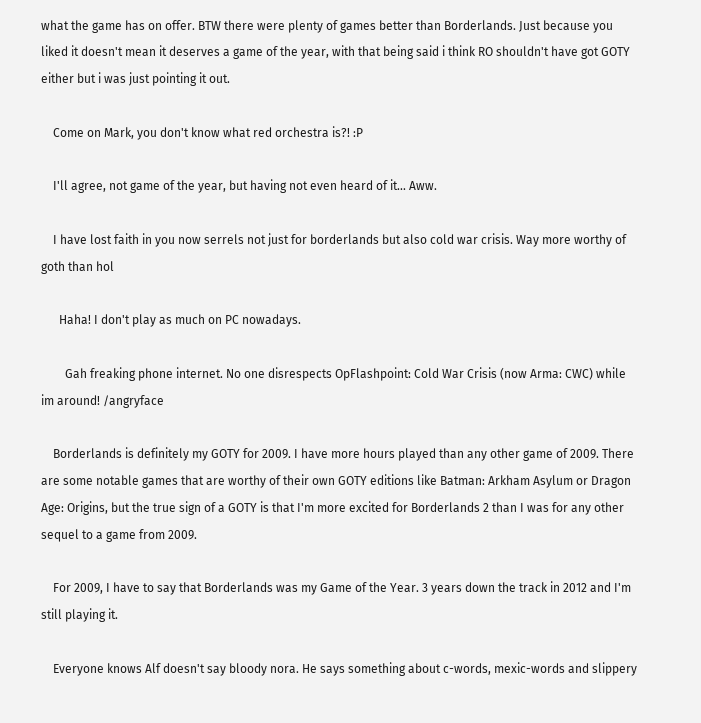what the game has on offer. BTW there were plenty of games better than Borderlands. Just because you liked it doesn't mean it deserves a game of the year, with that being said i think RO shouldn't have got GOTY either but i was just pointing it out.

    Come on Mark, you don't know what red orchestra is?! :P

    I'll agree, not game of the year, but having not even heard of it... Aww.

    I have lost faith in you now serrels not just for borderlands but also cold war crisis. Way more worthy of goth than hol

      Haha! I don't play as much on PC nowadays.

        Gah freaking phone internet. No one disrespects OpFlashpoint: Cold War Crisis (now Arma: CWC) while im around! /angryface

    Borderlands is definitely my GOTY for 2009. I have more hours played than any other game of 2009. There are some notable games that are worthy of their own GOTY editions like Batman: Arkham Asylum or Dragon Age: Origins, but the true sign of a GOTY is that I'm more excited for Borderlands 2 than I was for any other sequel to a game from 2009.

    For 2009, I have to say that Borderlands was my Game of the Year. 3 years down the track in 2012 and I'm still playing it.

    Everyone knows Alf doesn't say bloody nora. He says something about c-words, mexic-words and slippery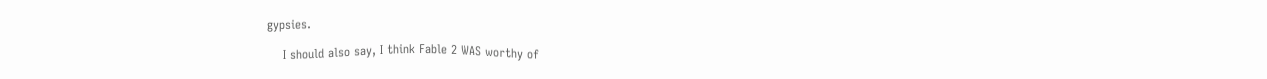gypsies.

    I should also say, I think Fable 2 WAS worthy of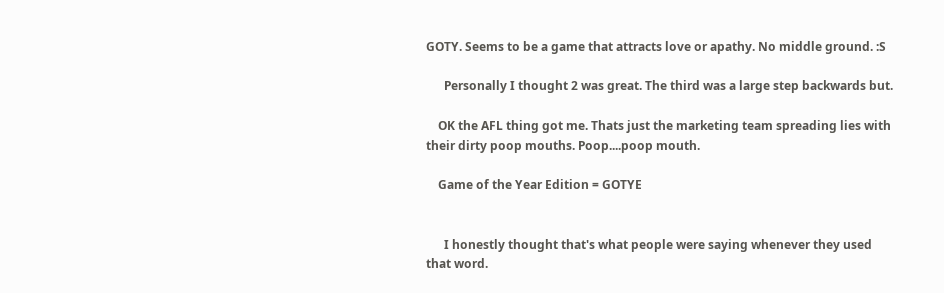GOTY. Seems to be a game that attracts love or apathy. No middle ground. :S

      Personally I thought 2 was great. The third was a large step backwards but.

    OK the AFL thing got me. Thats just the marketing team spreading lies with their dirty poop mouths. Poop....poop mouth.

    Game of the Year Edition = GOTYE


      I honestly thought that's what people were saying whenever they used that word.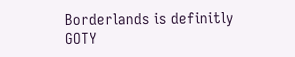Borderlands is definitly GOTY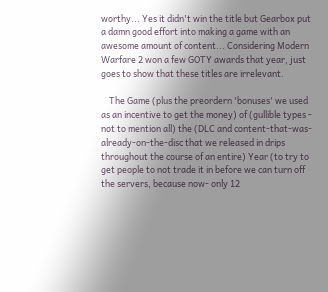worthy... Yes it didn't win the title but Gearbox put a damn good effort into making a game with an awesome amount of content... Considering Modern Warfare 2 won a few GOTY awards that year, just goes to show that these titles are irrelevant.

    The Game (plus the preordern 'bonuses' we used as an incentive to get the money) of (gullible types - not to mention all) the (DLC and content-that-was-already-on-the-disc that we released in drips throughout the course of an entire) Year (to try to get people to not trade it in before we can turn off the servers, because now- only 12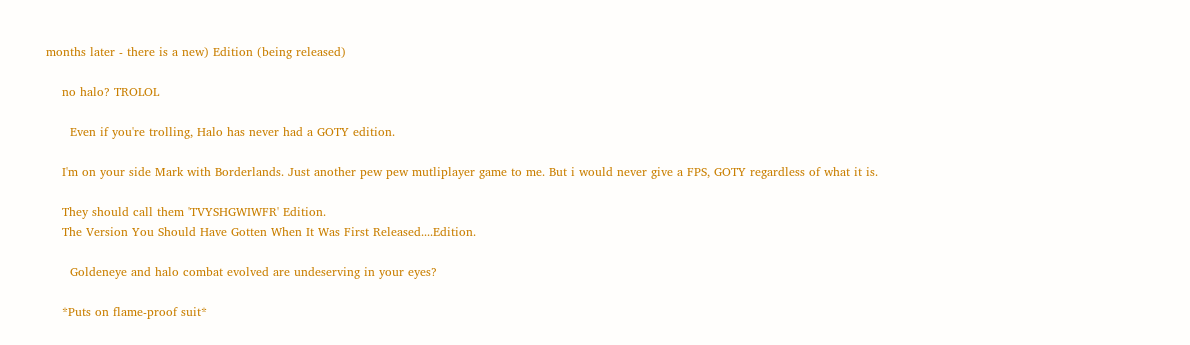months later - there is a new) Edition (being released)

    no halo? TROLOL

      Even if you're trolling, Halo has never had a GOTY edition.

    I'm on your side Mark with Borderlands. Just another pew pew mutliplayer game to me. But i would never give a FPS, GOTY regardless of what it is.

    They should call them 'TVYSHGWIWFR' Edition.
    The Version You Should Have Gotten When It Was First Released....Edition.

      Goldeneye and halo combat evolved are undeserving in your eyes?

    *Puts on flame-proof suit*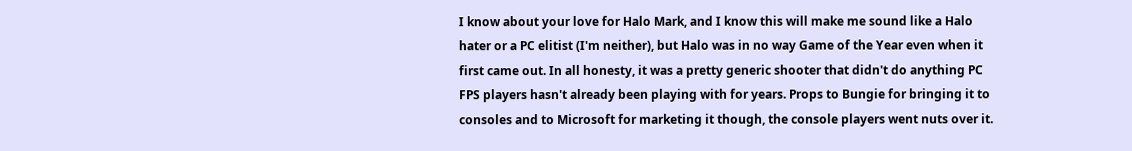I know about your love for Halo Mark, and I know this will make me sound like a Halo hater or a PC elitist (I'm neither), but Halo was in no way Game of the Year even when it first came out. In all honesty, it was a pretty generic shooter that didn't do anything PC FPS players hasn't already been playing with for years. Props to Bungie for bringing it to consoles and to Microsoft for marketing it though, the console players went nuts over it.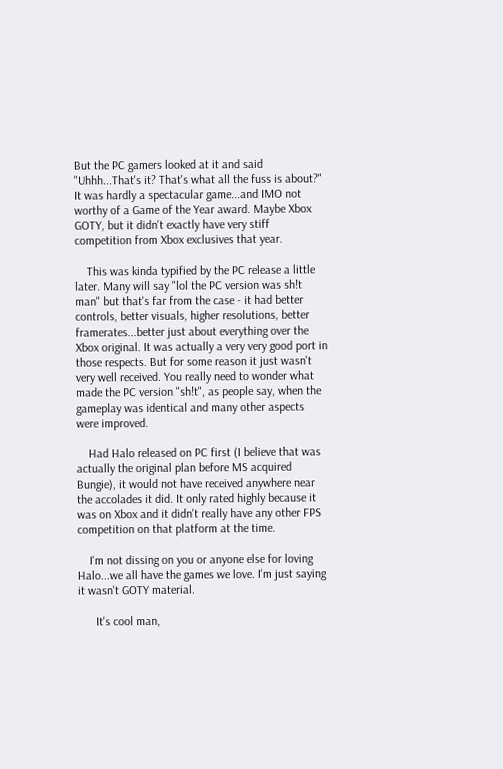But the PC gamers looked at it and said "Uhhh...That's it? That's what all the fuss is about?" It was hardly a spectacular game...and IMO not worthy of a Game of the Year award. Maybe Xbox GOTY, but it didn't exactly have very stiff competition from Xbox exclusives that year.

    This was kinda typified by the PC release a little later. Many will say "lol the PC version was sh!t man" but that's far from the case - it had better controls, better visuals, higher resolutions, better framerates...better just about everything over the Xbox original. It was actually a very very good port in those respects. But for some reason it just wasn't very well received. You really need to wonder what made the PC version "sh!t", as people say, when the gameplay was identical and many other aspects were improved.

    Had Halo released on PC first (I believe that was actually the original plan before MS acquired Bungie), it would not have received anywhere near the accolades it did. It only rated highly because it was on Xbox and it didn't really have any other FPS competition on that platform at the time.

    I'm not dissing on you or anyone else for loving Halo...we all have the games we love. I'm just saying it wasn't GOTY material.

      It's cool man,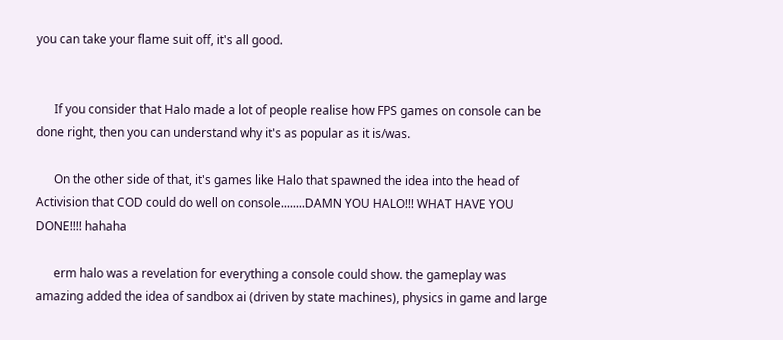you can take your flame suit off, it's all good.


      If you consider that Halo made a lot of people realise how FPS games on console can be done right, then you can understand why it's as popular as it is/was.

      On the other side of that, it's games like Halo that spawned the idea into the head of Activision that COD could do well on console........DAMN YOU HALO!!! WHAT HAVE YOU DONE!!!! hahaha

      erm halo was a revelation for everything a console could show. the gameplay was amazing added the idea of sandbox ai (driven by state machines), physics in game and large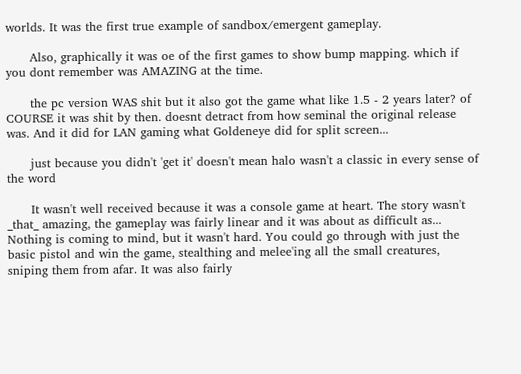worlds. It was the first true example of sandbox/emergent gameplay.

      Also, graphically it was oe of the first games to show bump mapping. which if you dont remember was AMAZING at the time.

      the pc version WAS shit but it also got the game what like 1.5 - 2 years later? of COURSE it was shit by then. doesnt detract from how seminal the original release was. And it did for LAN gaming what Goldeneye did for split screen...

      just because you didn't 'get it' doesn't mean halo wasn't a classic in every sense of the word

      It wasn't well received because it was a console game at heart. The story wasn't _that_ amazing, the gameplay was fairly linear and it was about as difficult as... Nothing is coming to mind, but it wasn't hard. You could go through with just the basic pistol and win the game, stealthing and melee'ing all the small creatures, sniping them from afar. It was also fairly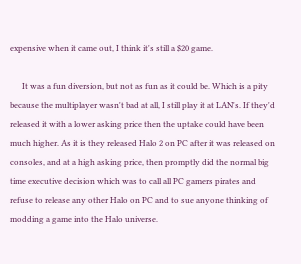expensive when it came out, I think it's still a $20 game.

      It was a fun diversion, but not as fun as it could be. Which is a pity because the multiplayer wasn't bad at all, I still play it at LAN's. If they'd released it with a lower asking price then the uptake could have been much higher. As it is they released Halo 2 on PC after it was released on consoles, and at a high asking price, then promptly did the normal big time executive decision which was to call all PC gamers pirates and refuse to release any other Halo on PC and to sue anyone thinking of modding a game into the Halo universe.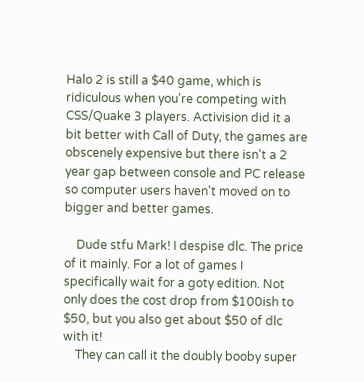Halo 2 is still a $40 game, which is ridiculous when you're competing with CSS/Quake 3 players. Activision did it a bit better with Call of Duty, the games are obscenely expensive but there isn't a 2 year gap between console and PC release so computer users haven't moved on to bigger and better games.

    Dude stfu Mark! I despise dlc. The price of it mainly. For a lot of games I specifically wait for a goty edition. Not only does the cost drop from $100ish to $50, but you also get about $50 of dlc with it!
    They can call it the doubly booby super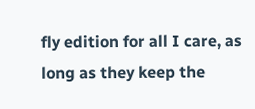fly edition for all I care, as long as they keep the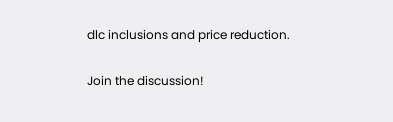dlc inclusions and price reduction.

Join the discussion!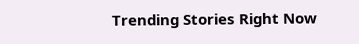Trending Stories Right Now